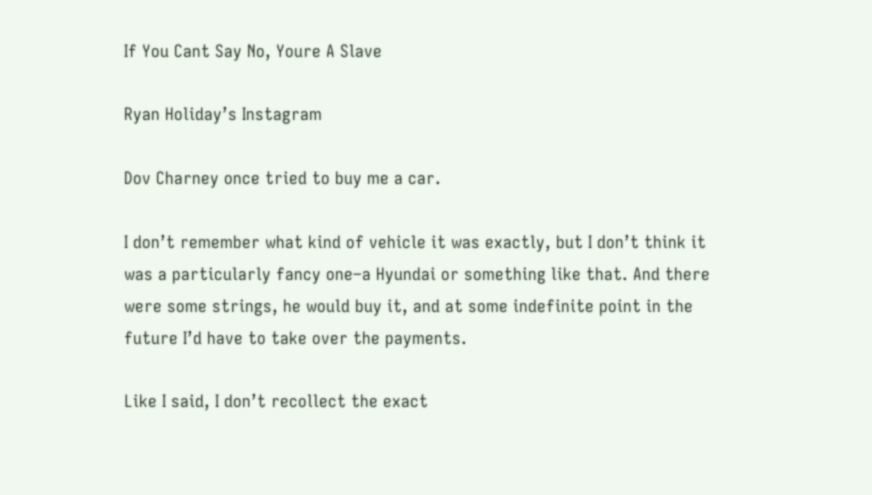If You Cant Say No, Youre A Slave

Ryan Holiday’s Instagram

Dov Charney once tried to buy me a car.

I don’t remember what kind of vehicle it was exactly, but I don’t think it was a particularly fancy one–a Hyundai or something like that. And there were some strings, he would buy it, and at some indefinite point in the future I’d have to take over the payments.

Like I said, I don’t recollect the exact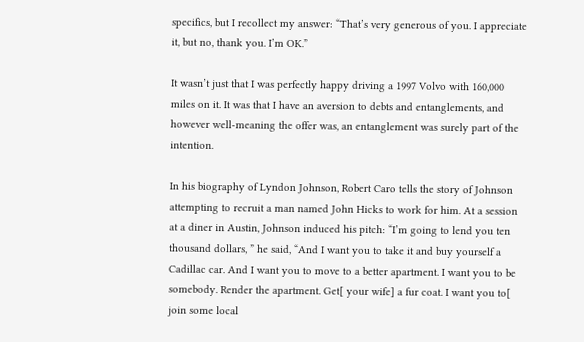specifics, but I recollect my answer: “That’s very generous of you. I appreciate it, but no, thank you. I’m OK.”

It wasn’t just that I was perfectly happy driving a 1997 Volvo with 160,000 miles on it. It was that I have an aversion to debts and entanglements, and however well-meaning the offer was, an entanglement was surely part of the intention.

In his biography of Lyndon Johnson, Robert Caro tells the story of Johnson attempting to recruit a man named John Hicks to work for him. At a session at a diner in Austin, Johnson induced his pitch: “I’m going to lend you ten thousand dollars, ” he said, “And I want you to take it and buy yourself a Cadillac car. And I want you to move to a better apartment. I want you to be somebody. Render the apartment. Get[ your wife] a fur coat. I want you to[ join some local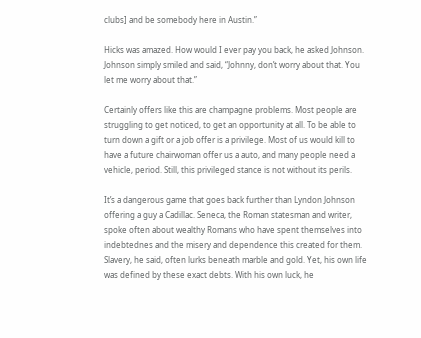clubs] and be somebody here in Austin.”

Hicks was amazed. How would I ever pay you back, he asked Johnson. Johnson simply smiled and said, “Johnny, don’t worry about that. You let me worry about that.”

Certainly offers like this are champagne problems. Most people are struggling to get noticed, to get an opportunity at all. To be able to turn down a gift or a job offer is a privilege. Most of us would kill to have a future chairwoman offer us a auto, and many people need a vehicle, period. Still, this privileged stance is not without its perils.

It’s a dangerous game that goes back further than Lyndon Johnson offering a guy a Cadillac. Seneca, the Roman statesman and writer, spoke often about wealthy Romans who have spent themselves into indebtednes and the misery and dependence this created for them. Slavery, he said, often lurks beneath marble and gold. Yet, his own life was defined by these exact debts. With his own luck, he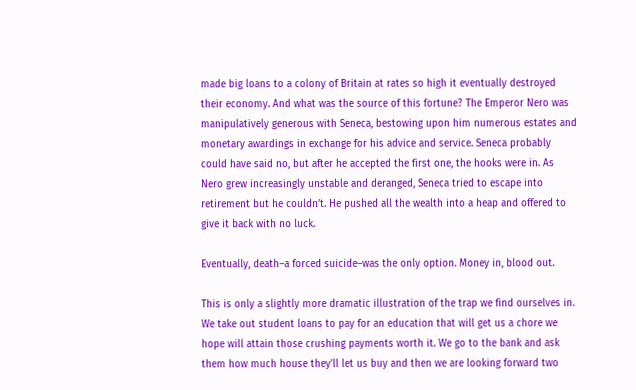made big loans to a colony of Britain at rates so high it eventually destroyed their economy. And what was the source of this fortune? The Emperor Nero was manipulatively generous with Seneca, bestowing upon him numerous estates and monetary awardings in exchange for his advice and service. Seneca probably could have said no, but after he accepted the first one, the hooks were in. As Nero grew increasingly unstable and deranged, Seneca tried to escape into retirement but he couldn’t. He pushed all the wealth into a heap and offered to give it back with no luck.

Eventually, death–a forced suicide–was the only option. Money in, blood out.

This is only a slightly more dramatic illustration of the trap we find ourselves in. We take out student loans to pay for an education that will get us a chore we hope will attain those crushing payments worth it. We go to the bank and ask them how much house they’ll let us buy and then we are looking forward two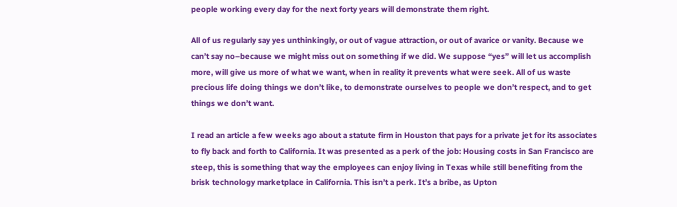people working every day for the next forty years will demonstrate them right.

All of us regularly say yes unthinkingly, or out of vague attraction, or out of avarice or vanity. Because we can’t say no–because we might miss out on something if we did. We suppose “yes” will let us accomplish more, will give us more of what we want, when in reality it prevents what were seek. All of us waste precious life doing things we don’t like, to demonstrate ourselves to people we don’t respect, and to get things we don’t want.

I read an article a few weeks ago about a statute firm in Houston that pays for a private jet for its associates to fly back and forth to California. It was presented as a perk of the job: Housing costs in San Francisco are steep, this is something that way the employees can enjoy living in Texas while still benefiting from the brisk technology marketplace in California. This isn’t a perk. It’s a bribe, as Upton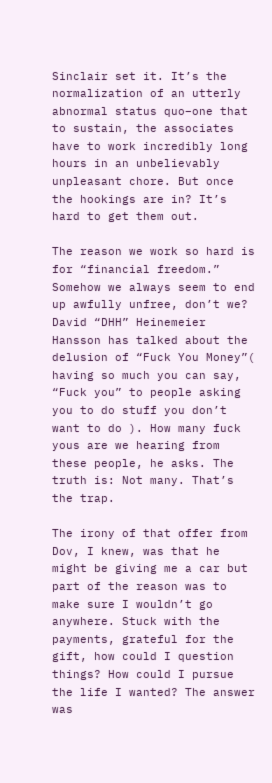Sinclair set it. It’s the normalization of an utterly abnormal status quo–one that to sustain, the associates have to work incredibly long hours in an unbelievably unpleasant chore. But once the hookings are in? It’s hard to get them out.

The reason we work so hard is for “financial freedom.” Somehow we always seem to end up awfully unfree, don’t we? David “DHH” Heinemeier Hansson has talked about the delusion of “Fuck You Money”( having so much you can say, “Fuck you” to people asking you to do stuff you don’t want to do ). How many fuck yous are we hearing from these people, he asks. The truth is: Not many. That’s the trap.

The irony of that offer from Dov, I knew, was that he might be giving me a car but part of the reason was to make sure I wouldn’t go anywhere. Stuck with the payments, grateful for the gift, how could I question things? How could I pursue the life I wanted? The answer was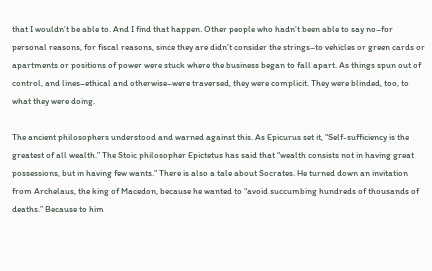that I wouldn’t be able to. And I find that happen. Other people who hadn’t been able to say no–for personal reasons, for fiscal reasons, since they are didn’t consider the strings–to vehicles or green cards or apartments or positions of power were stuck where the business began to fall apart. As things spun out of control, and lines–ethical and otherwise–were traversed, they were complicit. They were blinded, too, to what they were doing.

The ancient philosophers understood and warned against this. As Epicurus set it, “Self-sufficiency is the greatest of all wealth.” The Stoic philosopher Epictetus has said that “wealth consists not in having great possessions, but in having few wants.” There is also a tale about Socrates. He turned down an invitation from Archelaus, the king of Macedon, because he wanted to “avoid succumbing hundreds of thousands of deaths.” Because to him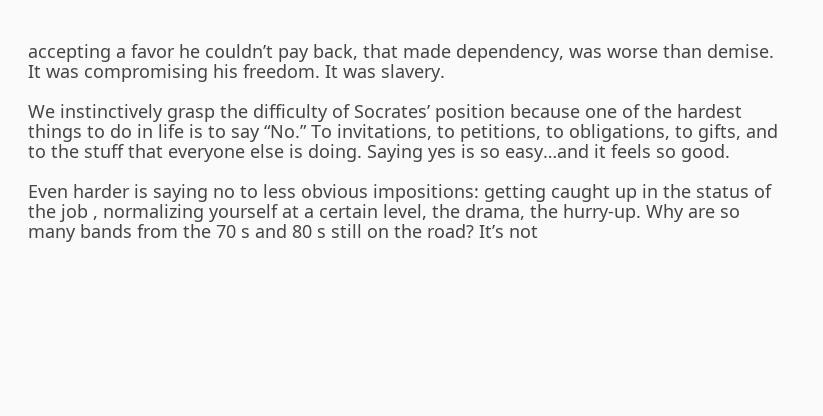accepting a favor he couldn’t pay back, that made dependency, was worse than demise. It was compromising his freedom. It was slavery.

We instinctively grasp the difficulty of Socrates’ position because one of the hardest things to do in life is to say “No.” To invitations, to petitions, to obligations, to gifts, and to the stuff that everyone else is doing. Saying yes is so easy…and it feels so good.

Even harder is saying no to less obvious impositions: getting caught up in the status of the job , normalizing yourself at a certain level, the drama, the hurry-up. Why are so many bands from the 70 s and 80 s still on the road? It’s not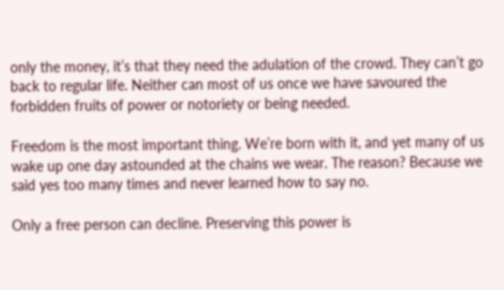only the money, it’s that they need the adulation of the crowd. They can’t go back to regular life. Neither can most of us once we have savoured the forbidden fruits of power or notoriety or being needed.

Freedom is the most important thing. We’re born with it, and yet many of us wake up one day astounded at the chains we wear. The reason? Because we said yes too many times and never learned how to say no.

Only a free person can decline. Preserving this power is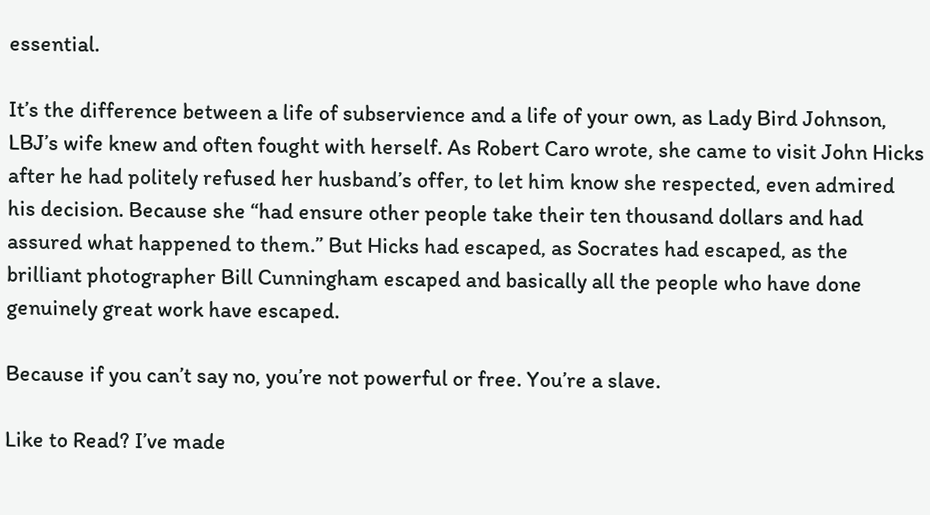essential.

It’s the difference between a life of subservience and a life of your own, as Lady Bird Johnson, LBJ’s wife knew and often fought with herself. As Robert Caro wrote, she came to visit John Hicks after he had politely refused her husband’s offer, to let him know she respected, even admired his decision. Because she “had ensure other people take their ten thousand dollars and had assured what happened to them.” But Hicks had escaped, as Socrates had escaped, as the brilliant photographer Bill Cunningham escaped and basically all the people who have done genuinely great work have escaped.

Because if you can’t say no, you’re not powerful or free. You’re a slave.

Like to Read? I’ve made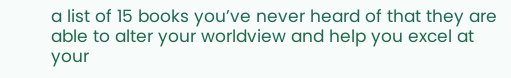a list of 15 books you’ve never heard of that they are able to alter your worldview and help you excel at your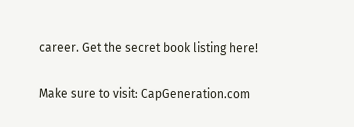career. Get the secret book listing here!

Make sure to visit: CapGeneration.com